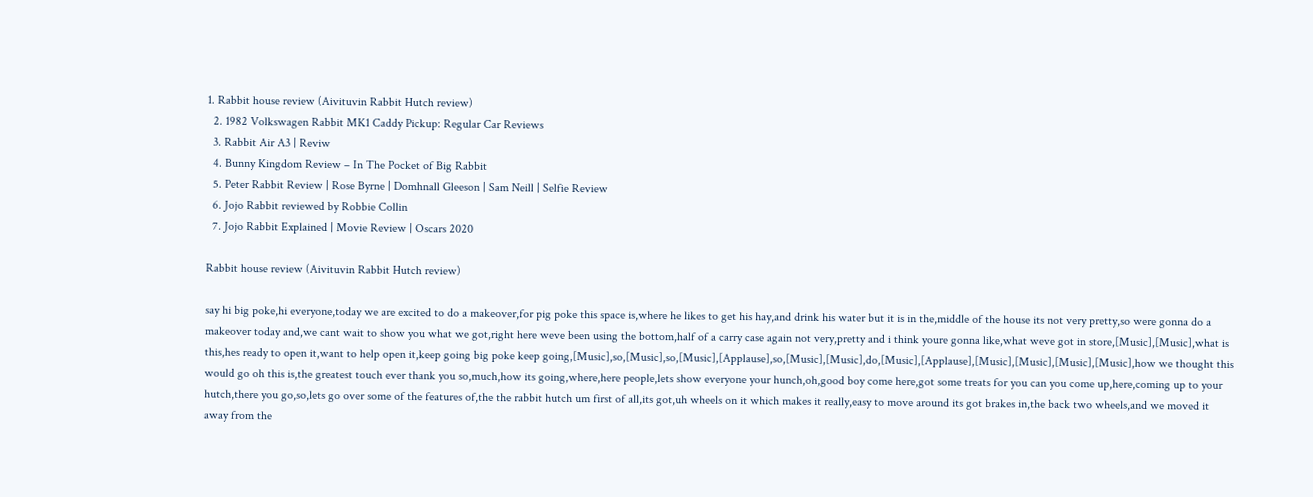1. Rabbit house review (Aivituvin Rabbit Hutch review)
  2. 1982 Volkswagen Rabbit MK1 Caddy Pickup: Regular Car Reviews
  3. Rabbit Air A3 | Reviw
  4. Bunny Kingdom Review – In The Pocket of Big Rabbit
  5. Peter Rabbit Review | Rose Byrne | Domhnall Gleeson | Sam Neill | Selfie Review
  6. Jojo Rabbit reviewed by Robbie Collin
  7. Jojo Rabbit Explained | Movie Review | Oscars 2020

Rabbit house review (Aivituvin Rabbit Hutch review)

say hi big poke,hi everyone,today we are excited to do a makeover,for pig poke this space is,where he likes to get his hay,and drink his water but it is in the,middle of the house its not very pretty,so were gonna do a makeover today and,we cant wait to show you what we got,right here weve been using the bottom,half of a carry case again not very,pretty and i think youre gonna like,what weve got in store,[Music],[Music],what is this,hes ready to open it,want to help open it,keep going big poke keep going,[Music],so,[Music],so,[Music],[Applause],so,[Music],[Music],do,[Music],[Applause],[Music],[Music],[Music],[Music],how we thought this would go oh this is,the greatest touch ever thank you so,much,how its going,where,here people,lets show everyone your hunch,oh,good boy come here,got some treats for you can you come up,here,coming up to your hutch,there you go,so,lets go over some of the features of,the the rabbit hutch um first of all,its got,uh wheels on it which makes it really,easy to move around its got brakes in,the back two wheels,and we moved it away from the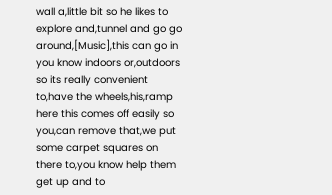wall a,little bit so he likes to explore and,tunnel and go go around,[Music],this can go in you know indoors or,outdoors so its really convenient to,have the wheels,his,ramp here this comes off easily so you,can remove that,we put some carpet squares on there to,you know help them get up and to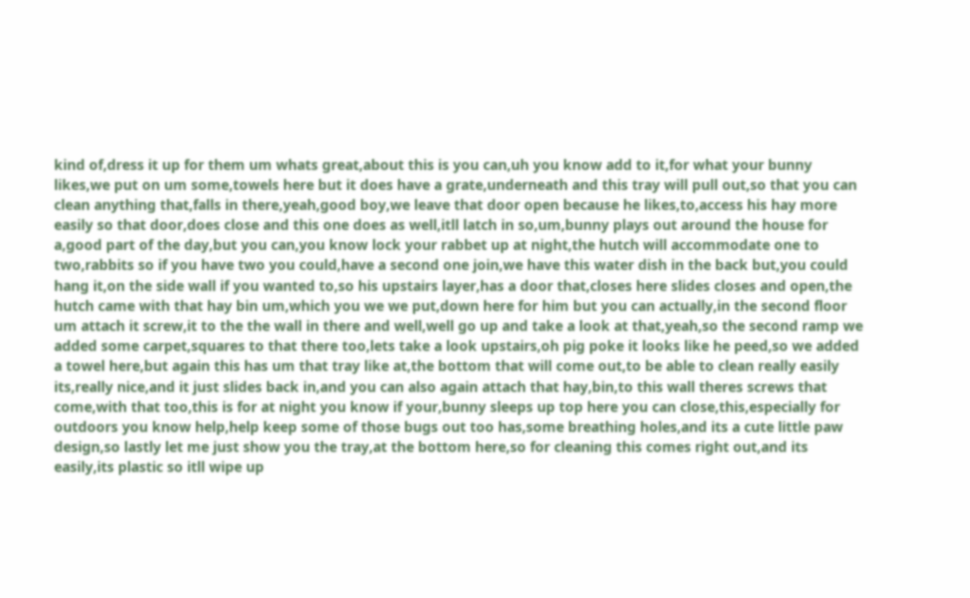kind of,dress it up for them um whats great,about this is you can,uh you know add to it,for what your bunny likes,we put on um some,towels here but it does have a grate,underneath and this tray will pull out,so that you can clean anything that,falls in there,yeah,good boy,we leave that door open because he likes,to,access his hay more easily so that door,does close and this one does as well,itll latch in so,um,bunny plays out around the house for a,good part of the day,but you can,you know lock your rabbet up at night,the hutch will accommodate one to two,rabbits so if you have two you could,have a second one join,we have this water dish in the back but,you could hang it,on the side wall if you wanted to,so his upstairs layer,has a door that,closes here slides closes and open,the hutch came with that hay bin um,which you we we put,down here for him but you can actually,in the second floor um attach it screw,it to the the wall in there and well,well go up and take a look at that,yeah,so the second ramp we added some carpet,squares to that there too,lets take a look upstairs,oh pig poke it looks like he peed,so we added a towel here,but again this has um that tray like at,the bottom that will come out,to be able to clean really easily its,really nice,and it just slides back in,and you can also again attach that hay,bin,to this wall theres screws that come,with that too,this is for at night you know if your,bunny sleeps up top here you can close,this,especially for outdoors you know help,help keep some of those bugs out too has,some breathing holes,and its a cute little paw design,so lastly let me just show you the tray,at the bottom here,so for cleaning this comes right out,and its easily,its plastic so itll wipe up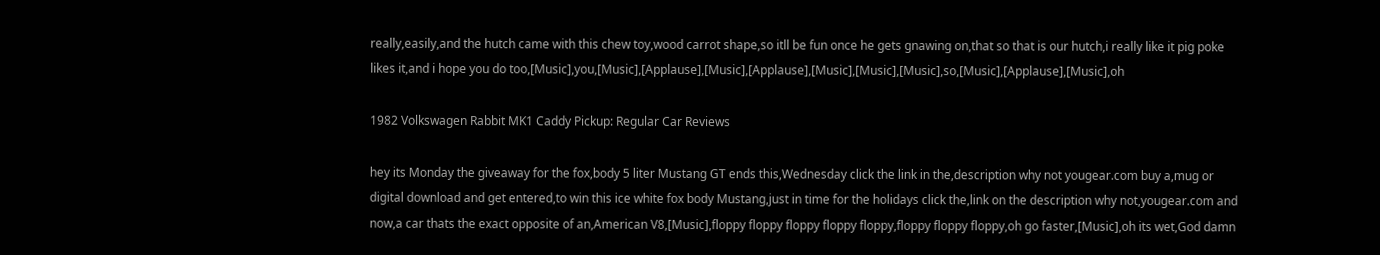really,easily,and the hutch came with this chew toy,wood carrot shape,so itll be fun once he gets gnawing on,that so that is our hutch,i really like it pig poke likes it,and i hope you do too,[Music],you,[Music],[Applause],[Music],[Applause],[Music],[Music],[Music],so,[Music],[Applause],[Music],oh

1982 Volkswagen Rabbit MK1 Caddy Pickup: Regular Car Reviews

hey its Monday the giveaway for the fox,body 5 liter Mustang GT ends this,Wednesday click the link in the,description why not yougear.com buy a,mug or digital download and get entered,to win this ice white fox body Mustang,just in time for the holidays click the,link on the description why not,yougear.com and now,a car thats the exact opposite of an,American V8,[Music],floppy floppy floppy floppy floppy,floppy floppy floppy,oh go faster,[Music],oh its wet,God damn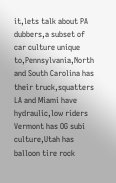it,lets talk about PA dubbers,a subset of car culture unique to,Pennsylvania,North and South Carolina has their truck,squatters LA and Miami have hydraulic,low riders Vermont has OG subi culture,Utah has balloon tire rock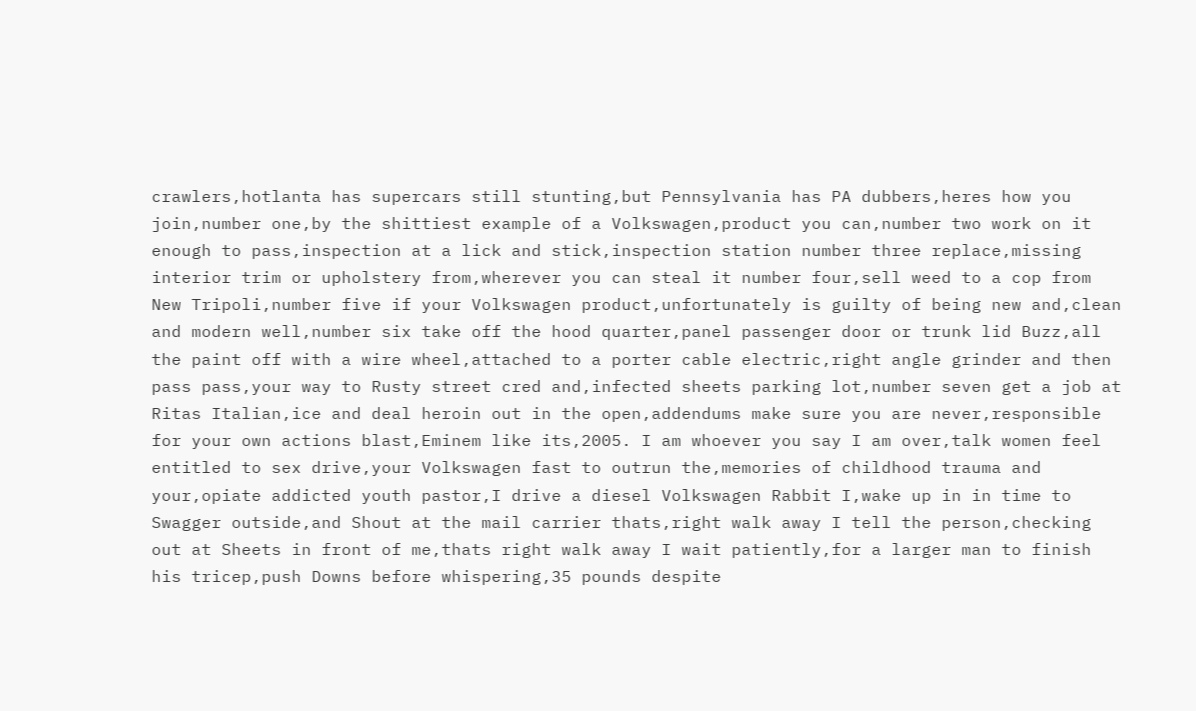crawlers,hotlanta has supercars still stunting,but Pennsylvania has PA dubbers,heres how you join,number one,by the shittiest example of a Volkswagen,product you can,number two work on it enough to pass,inspection at a lick and stick,inspection station number three replace,missing interior trim or upholstery from,wherever you can steal it number four,sell weed to a cop from New Tripoli,number five if your Volkswagen product,unfortunately is guilty of being new and,clean and modern well,number six take off the hood quarter,panel passenger door or trunk lid Buzz,all the paint off with a wire wheel,attached to a porter cable electric,right angle grinder and then pass pass,your way to Rusty street cred and,infected sheets parking lot,number seven get a job at Ritas Italian,ice and deal heroin out in the open,addendums make sure you are never,responsible for your own actions blast,Eminem like its,2005. I am whoever you say I am over,talk women feel entitled to sex drive,your Volkswagen fast to outrun the,memories of childhood trauma and your,opiate addicted youth pastor,I drive a diesel Volkswagen Rabbit I,wake up in in time to Swagger outside,and Shout at the mail carrier thats,right walk away I tell the person,checking out at Sheets in front of me,thats right walk away I wait patiently,for a larger man to finish his tricep,push Downs before whispering,35 pounds despite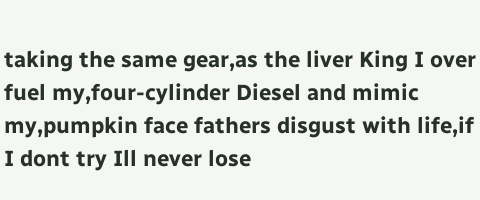taking the same gear,as the liver King I over fuel my,four-cylinder Diesel and mimic my,pumpkin face fathers disgust with life,if I dont try Ill never lose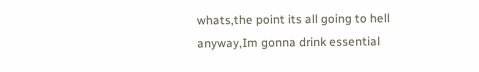whats,the point its all going to hell anyway,Im gonna drink essential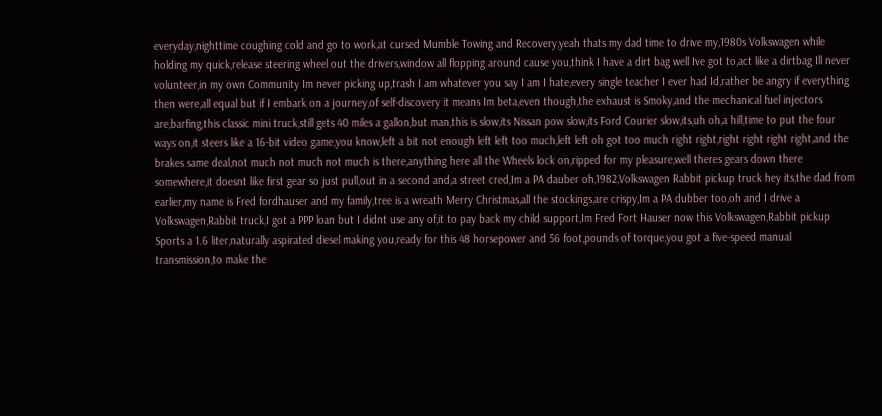everyday,nighttime coughing cold and go to work,at cursed Mumble Towing and Recovery,yeah thats my dad time to drive my,1980s Volkswagen while holding my quick,release steering wheel out the drivers,window all flopping around cause you,think I have a dirt bag well Ive got to,act like a dirtbag Ill never volunteer,in my own Community Im never picking up,trash I am whatever you say I am I hate,every single teacher I ever had Id,rather be angry if everything then were,all equal but if I embark on a journey,of self-discovery it means Im beta,even though,the exhaust is Smoky,and the mechanical fuel injectors are,barfing,this classic mini truck,still gets 40 miles a gallon,but man,this is slow,its Nissan pow slow,its Ford Courier slow,its,uh oh,a hill,time to put the four ways on,it steers like a 16-bit video game,you know,left a bit not enough left left too much,left left oh got too much right right,right right right right,and the brakes same deal,not much not much not much is there,anything here all the Wheels lock on,ripped for my pleasure,well theres gears down there somewhere,it doesnt like first gear so just pull,out in a second and,a street cred,Im a PA dauber oh,1982,Volkswagen Rabbit pickup truck hey its,the dad from earlier,my name is Fred fordhauser and my family,tree is a wreath Merry Christmas,all the stockings,are crispy,Im a PA dubber too,oh and I drive a Volkswagen,Rabbit truck,I got a PPP loan but I didnt use any of,it to pay back my child support,Im Fred Fort Hauser now this Volkswagen,Rabbit pickup Sports a 1.6 liter,naturally aspirated diesel making you,ready for this 48 horsepower and 56 foot,pounds of torque,you got a five-speed manual transmission,to make the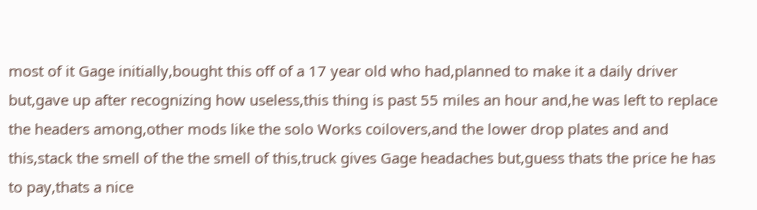most of it Gage initially,bought this off of a 17 year old who had,planned to make it a daily driver but,gave up after recognizing how useless,this thing is past 55 miles an hour and,he was left to replace the headers among,other mods like the solo Works coilovers,and the lower drop plates and and this,stack the smell of the the smell of this,truck gives Gage headaches but,guess thats the price he has to pay,thats a nice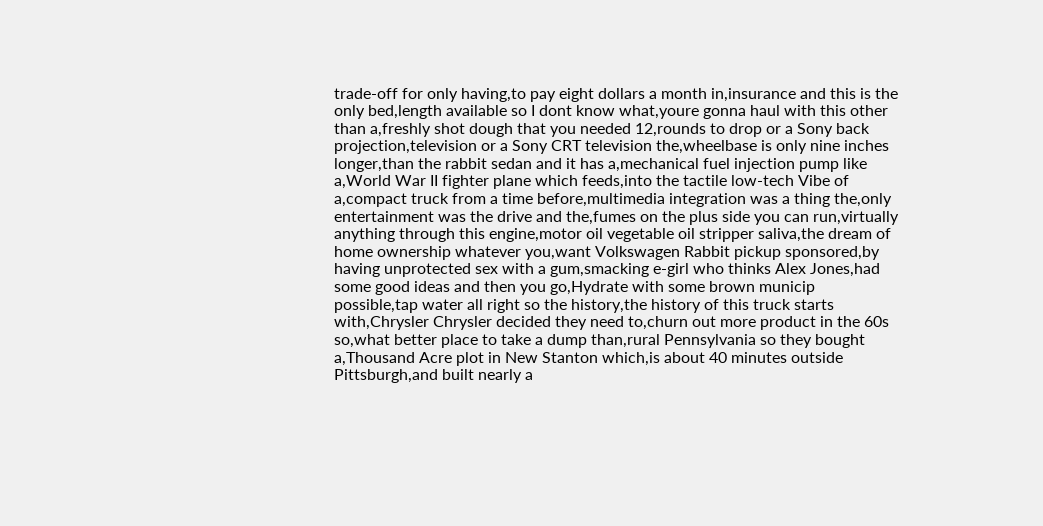trade-off for only having,to pay eight dollars a month in,insurance and this is the only bed,length available so I dont know what,youre gonna haul with this other than a,freshly shot dough that you needed 12,rounds to drop or a Sony back projection,television or a Sony CRT television the,wheelbase is only nine inches longer,than the rabbit sedan and it has a,mechanical fuel injection pump like a,World War II fighter plane which feeds,into the tactile low-tech Vibe of a,compact truck from a time before,multimedia integration was a thing the,only entertainment was the drive and the,fumes on the plus side you can run,virtually anything through this engine,motor oil vegetable oil stripper saliva,the dream of home ownership whatever you,want Volkswagen Rabbit pickup sponsored,by having unprotected sex with a gum,smacking e-girl who thinks Alex Jones,had some good ideas and then you go,Hydrate with some brown municip possible,tap water all right so the history,the history of this truck starts with,Chrysler Chrysler decided they need to,churn out more product in the 60s so,what better place to take a dump than,rural Pennsylvania so they bought a,Thousand Acre plot in New Stanton which,is about 40 minutes outside Pittsburgh,and built nearly a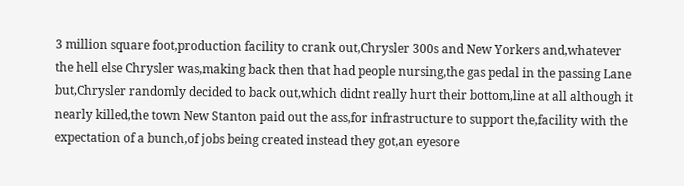3 million square foot,production facility to crank out,Chrysler 300s and New Yorkers and,whatever the hell else Chrysler was,making back then that had people nursing,the gas pedal in the passing Lane but,Chrysler randomly decided to back out,which didnt really hurt their bottom,line at all although it nearly killed,the town New Stanton paid out the ass,for infrastructure to support the,facility with the expectation of a bunch,of jobs being created instead they got,an eyesore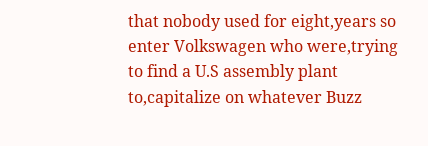that nobody used for eight,years so enter Volkswagen who were,trying to find a U.S assembly plant to,capitalize on whatever Buzz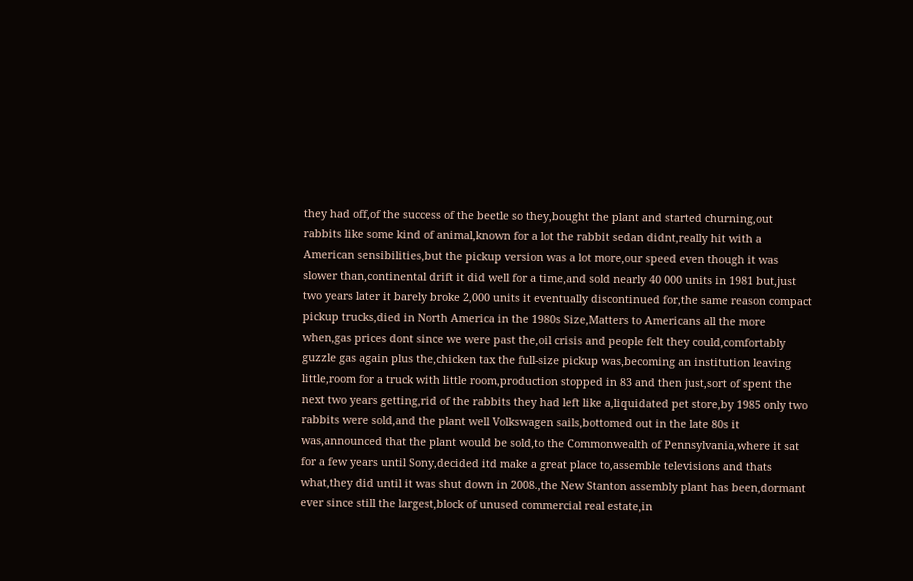they had off,of the success of the beetle so they,bought the plant and started churning,out rabbits like some kind of animal,known for a lot the rabbit sedan didnt,really hit with a American sensibilities,but the pickup version was a lot more,our speed even though it was slower than,continental drift it did well for a time,and sold nearly 40 000 units in 1981 but,just two years later it barely broke 2,000 units it eventually discontinued for,the same reason compact pickup trucks,died in North America in the 1980s Size,Matters to Americans all the more when,gas prices dont since we were past the,oil crisis and people felt they could,comfortably guzzle gas again plus the,chicken tax the full-size pickup was,becoming an institution leaving little,room for a truck with little room,production stopped in 83 and then just,sort of spent the next two years getting,rid of the rabbits they had left like a,liquidated pet store,by 1985 only two rabbits were sold,and the plant well Volkswagen sails,bottomed out in the late 80s it was,announced that the plant would be sold,to the Commonwealth of Pennsylvania,where it sat for a few years until Sony,decided itd make a great place to,assemble televisions and thats what,they did until it was shut down in 2008.,the New Stanton assembly plant has been,dormant ever since still the largest,block of unused commercial real estate,in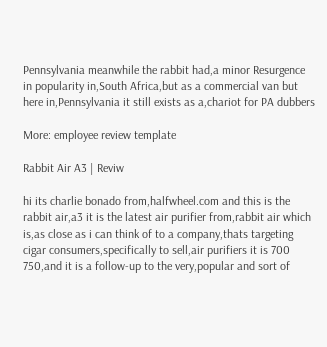Pennsylvania meanwhile the rabbit had,a minor Resurgence in popularity in,South Africa,but as a commercial van but here in,Pennsylvania it still exists as a,chariot for PA dubbers

More: employee review template

Rabbit Air A3 | Reviw

hi its charlie bonado from,halfwheel.com and this is the rabbit air,a3 it is the latest air purifier from,rabbit air which is,as close as i can think of to a company,thats targeting cigar consumers,specifically to sell,air purifiers it is 700 750,and it is a follow-up to the very,popular and sort of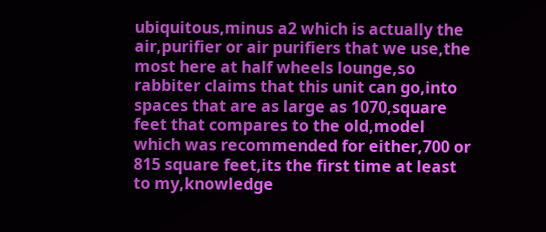ubiquitous,minus a2 which is actually the air,purifier or air purifiers that we use,the most here at half wheels lounge,so rabbiter claims that this unit can go,into spaces that are as large as 1070,square feet that compares to the old,model which was recommended for either,700 or 815 square feet,its the first time at least to my,knowledge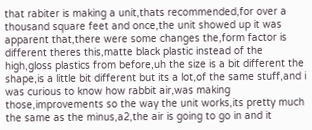that rabiter is making a unit,thats recommended,for over a thousand square feet and once,the unit showed up it was apparent that,there were some changes the,form factor is different theres this,matte black plastic instead of the high,gloss plastics from before,uh the size is a bit different the shape,is a little bit different but its a lot,of the same stuff,and i was curious to know how rabbit air,was making those,improvements so the way the unit works,its pretty much the same as the minus,a2,the air is going to go in and it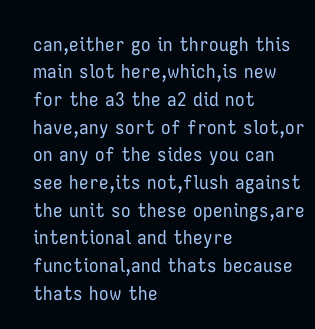can,either go in through this main slot here,which,is new for the a3 the a2 did not have,any sort of front slot,or on any of the sides you can see here,its not,flush against the unit so these openings,are intentional and theyre functional,and thats because thats how the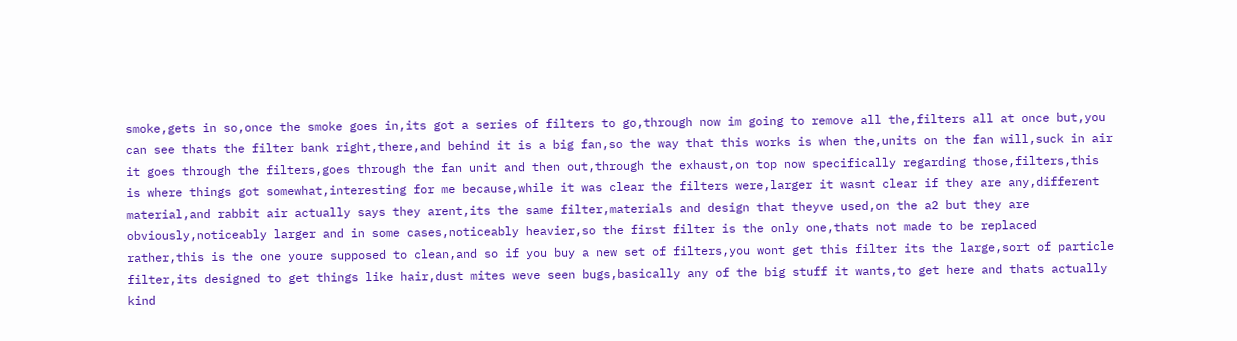smoke,gets in so,once the smoke goes in,its got a series of filters to go,through now im going to remove all the,filters all at once but,you can see thats the filter bank right,there,and behind it is a big fan,so the way that this works is when the,units on the fan will,suck in air it goes through the filters,goes through the fan unit and then out,through the exhaust,on top now specifically regarding those,filters,this is where things got somewhat,interesting for me because,while it was clear the filters were,larger it wasnt clear if they are any,different material,and rabbit air actually says they arent,its the same filter,materials and design that theyve used,on the a2 but they are obviously,noticeably larger and in some cases,noticeably heavier,so the first filter is the only one,thats not made to be replaced rather,this is the one youre supposed to clean,and so if you buy a new set of filters,you wont get this filter its the large,sort of particle filter,its designed to get things like hair,dust mites weve seen bugs,basically any of the big stuff it wants,to get here and thats actually kind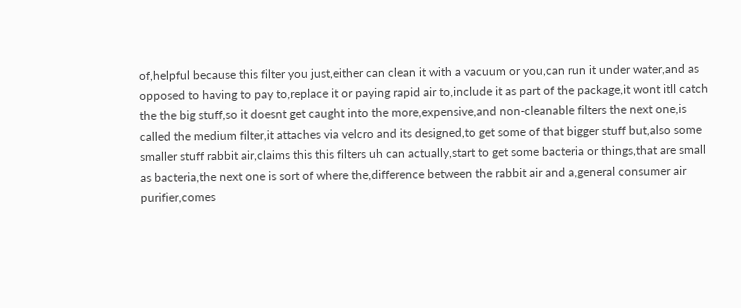of,helpful because this filter you just,either can clean it with a vacuum or you,can run it under water,and as opposed to having to pay to,replace it or paying rapid air to,include it as part of the package,it wont itll catch the the big stuff,so it doesnt get caught into the more,expensive,and non-cleanable filters the next one,is called the medium filter,it attaches via velcro and its designed,to get some of that bigger stuff but,also some smaller stuff rabbit air,claims this this filters uh can actually,start to get some bacteria or things,that are small as bacteria,the next one is sort of where the,difference between the rabbit air and a,general consumer air purifier,comes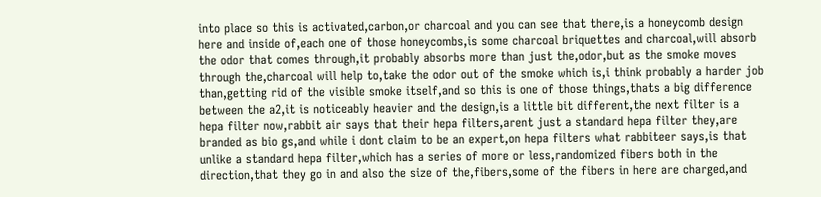into place so this is activated,carbon,or charcoal and you can see that there,is a honeycomb design here and inside of,each one of those honeycombs,is some charcoal briquettes and charcoal,will absorb the odor that comes through,it probably absorbs more than just the,odor,but as the smoke moves through the,charcoal will help to,take the odor out of the smoke which is,i think probably a harder job than,getting rid of the visible smoke itself,and so this is one of those things,thats a big difference between the a2,it is noticeably heavier and the design,is a little bit different,the next filter is a hepa filter now,rabbit air says that their hepa filters,arent just a standard hepa filter they,are branded as bio gs,and while i dont claim to be an expert,on hepa filters what rabbiteer says,is that unlike a standard hepa filter,which has a series of more or less,randomized fibers both in the direction,that they go in and also the size of the,fibers,some of the fibers in here are charged,and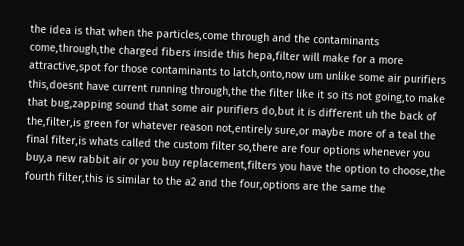the idea is that when the particles,come through and the contaminants come,through,the charged fibers inside this hepa,filter will make for a more attractive,spot for those contaminants to latch,onto,now um unlike some air purifiers this,doesnt have current running through,the the filter like it so its not going,to make that bug,zapping sound that some air purifiers do,but it is different uh the back of the,filter,is green for whatever reason not,entirely sure,or maybe more of a teal the final filter,is whats called the custom filter so,there are four options whenever you buy,a new rabbit air or you buy replacement,filters you have the option to choose,the fourth filter,this is similar to the a2 and the four,options are the same the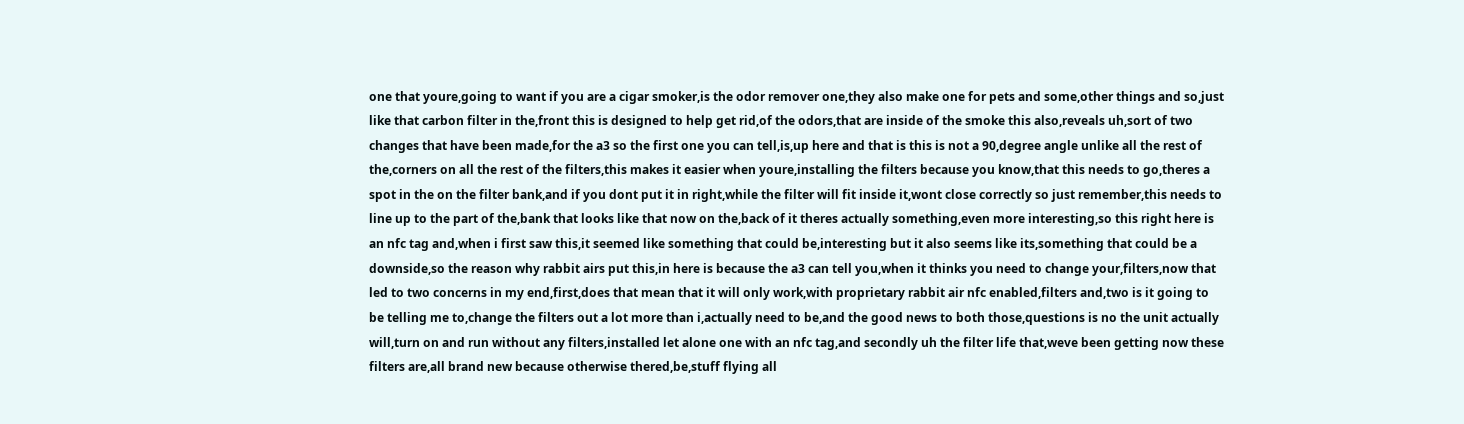one that youre,going to want if you are a cigar smoker,is the odor remover one,they also make one for pets and some,other things and so,just like that carbon filter in the,front this is designed to help get rid,of the odors,that are inside of the smoke this also,reveals uh,sort of two changes that have been made,for the a3 so the first one you can tell,is,up here and that is this is not a 90,degree angle unlike all the rest of the,corners on all the rest of the filters,this makes it easier when youre,installing the filters because you know,that this needs to go,theres a spot in the on the filter bank,and if you dont put it in right,while the filter will fit inside it,wont close correctly so just remember,this needs to line up to the part of the,bank that looks like that now on the,back of it theres actually something,even more interesting,so this right here is an nfc tag and,when i first saw this,it seemed like something that could be,interesting but it also seems like its,something that could be a downside,so the reason why rabbit airs put this,in here is because the a3 can tell you,when it thinks you need to change your,filters,now that led to two concerns in my end,first,does that mean that it will only work,with proprietary rabbit air nfc enabled,filters and,two is it going to be telling me to,change the filters out a lot more than i,actually need to be,and the good news to both those,questions is no the unit actually will,turn on and run without any filters,installed let alone one with an nfc tag,and secondly uh the filter life that,weve been getting now these filters are,all brand new because otherwise thered,be,stuff flying all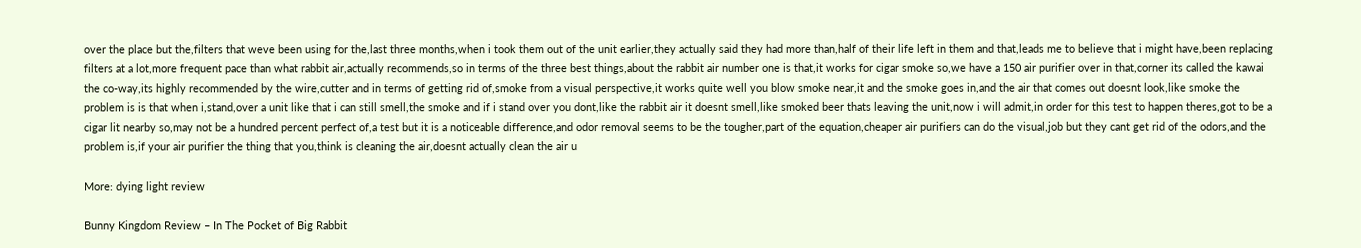over the place but the,filters that weve been using for the,last three months,when i took them out of the unit earlier,they actually said they had more than,half of their life left in them and that,leads me to believe that i might have,been replacing filters at a lot,more frequent pace than what rabbit air,actually recommends,so in terms of the three best things,about the rabbit air number one is that,it works for cigar smoke so,we have a 150 air purifier over in that,corner its called the kawai the co-way,its highly recommended by the wire,cutter and in terms of getting rid of,smoke from a visual perspective,it works quite well you blow smoke near,it and the smoke goes in,and the air that comes out doesnt look,like smoke the problem is is that when i,stand,over a unit like that i can still smell,the smoke and if i stand over you dont,like the rabbit air it doesnt smell,like smoked beer thats leaving the unit,now i will admit,in order for this test to happen theres,got to be a cigar lit nearby so,may not be a hundred percent perfect of,a test but it is a noticeable difference,and odor removal seems to be the tougher,part of the equation,cheaper air purifiers can do the visual,job but they cant get rid of the odors,and the problem is,if your air purifier the thing that you,think is cleaning the air,doesnt actually clean the air u

More: dying light review

Bunny Kingdom Review – In The Pocket of Big Rabbit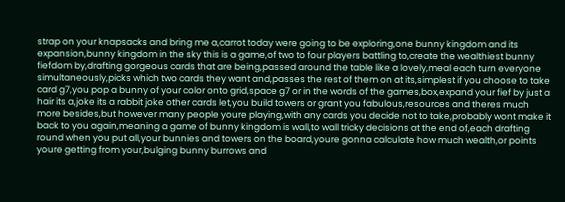strap on your knapsacks and bring me a,carrot today were going to be exploring,one bunny kingdom and its expansion,bunny kingdom in the sky this is a game,of two to four players battling to,create the wealthiest bunny fiefdom by,drafting gorgeous cards that are being,passed around the table like a lovely,meal each turn everyone simultaneously,picks which two cards they want and,passes the rest of them on at its,simplest if you choose to take card g7,you pop a bunny of your color onto grid,space g7 or in the words of the games,box,expand your fief by just a hair its a,joke its a rabbit joke other cards let,you build towers or grant you fabulous,resources and theres much more besides,but however many people youre playing,with any cards you decide not to take,probably wont make it back to you again,meaning a game of bunny kingdom is wall,to wall tricky decisions at the end of,each drafting round when you put all,your bunnies and towers on the board,youre gonna calculate how much wealth,or points youre getting from your,bulging bunny burrows and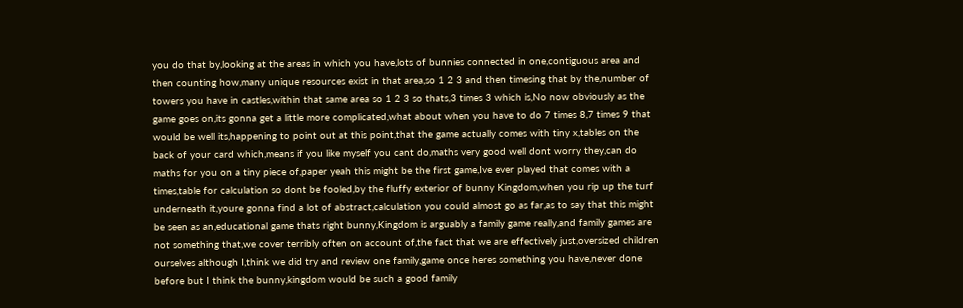you do that by,looking at the areas in which you have,lots of bunnies connected in one,contiguous area and then counting how,many unique resources exist in that area,so 1 2 3 and then timesing that by the,number of towers you have in castles,within that same area so 1 2 3 so thats,3 times 3 which is,No now obviously as the game goes on,its gonna get a little more complicated,what about when you have to do 7 times 8,7 times 9 that would be well its,happening to point out at this point,that the game actually comes with tiny x,tables on the back of your card which,means if you like myself you cant do,maths very good well dont worry they,can do maths for you on a tiny piece of,paper yeah this might be the first game,Ive ever played that comes with a times,table for calculation so dont be fooled,by the fluffy exterior of bunny Kingdom,when you rip up the turf underneath it,youre gonna find a lot of abstract,calculation you could almost go as far,as to say that this might be seen as an,educational game thats right bunny,Kingdom is arguably a family game really,and family games are not something that,we cover terribly often on account of,the fact that we are effectively just,oversized children ourselves although I,think we did try and review one family,game once heres something you have,never done before but I think the bunny,kingdom would be such a good family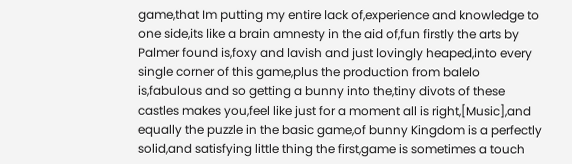game,that Im putting my entire lack of,experience and knowledge to one side,its like a brain amnesty in the aid of,fun firstly the arts by Palmer found is,foxy and lavish and just lovingly heaped,into every single corner of this game,plus the production from balelo is,fabulous and so getting a bunny into the,tiny divots of these castles makes you,feel like just for a moment all is right,[Music],and equally the puzzle in the basic game,of bunny Kingdom is a perfectly solid,and satisfying little thing the first,game is sometimes a touch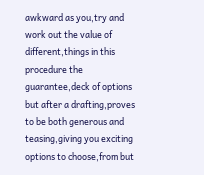awkward as you,try and work out the value of different,things in this procedure the guarantee,deck of options but after a drafting,proves to be both generous and teasing,giving you exciting options to choose,from but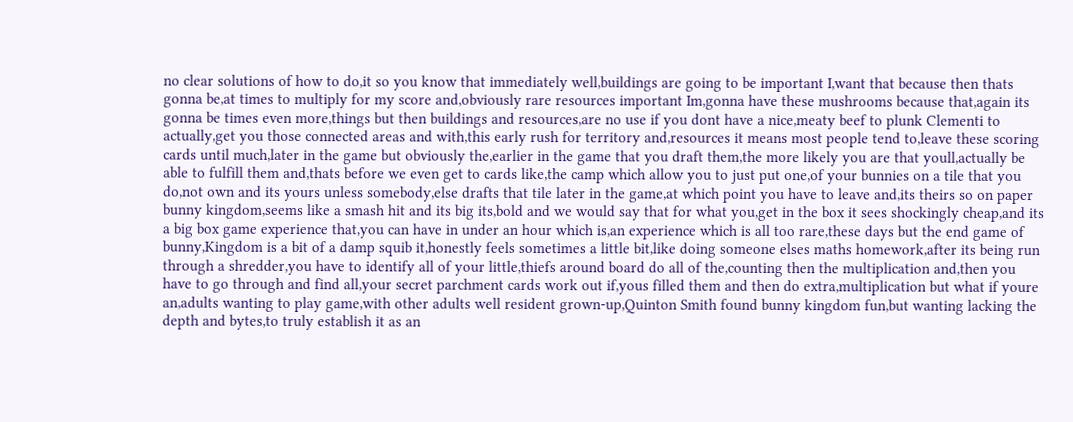no clear solutions of how to do,it so you know that immediately well,buildings are going to be important I,want that because then thats gonna be,at times to multiply for my score and,obviously rare resources important Im,gonna have these mushrooms because that,again its gonna be times even more,things but then buildings and resources,are no use if you dont have a nice,meaty beef to plunk Clementi to actually,get you those connected areas and with,this early rush for territory and,resources it means most people tend to,leave these scoring cards until much,later in the game but obviously the,earlier in the game that you draft them,the more likely you are that youll,actually be able to fulfill them and,thats before we even get to cards like,the camp which allow you to just put one,of your bunnies on a tile that you do,not own and its yours unless somebody,else drafts that tile later in the game,at which point you have to leave and,its theirs so on paper bunny kingdom,seems like a smash hit and its big its,bold and we would say that for what you,get in the box it sees shockingly cheap,and its a big box game experience that,you can have in under an hour which is,an experience which is all too rare,these days but the end game of bunny,Kingdom is a bit of a damp squib it,honestly feels sometimes a little bit,like doing someone elses maths homework,after its being run through a shredder,you have to identify all of your little,thiefs around board do all of the,counting then the multiplication and,then you have to go through and find all,your secret parchment cards work out if,yous filled them and then do extra,multiplication but what if youre an,adults wanting to play game,with other adults well resident grown-up,Quinton Smith found bunny kingdom fun,but wanting lacking the depth and bytes,to truly establish it as an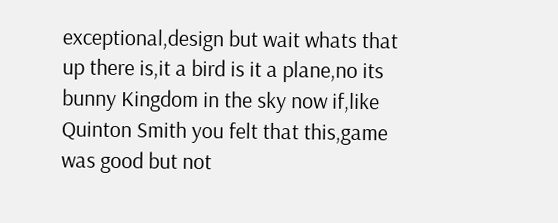exceptional,design but wait whats that up there is,it a bird is it a plane,no its bunny Kingdom in the sky now if,like Quinton Smith you felt that this,game was good but not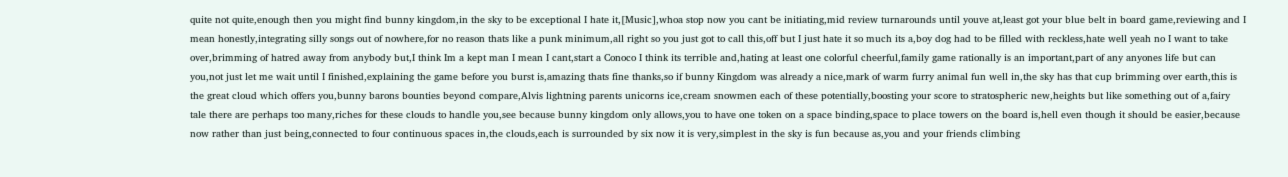quite not quite,enough then you might find bunny kingdom,in the sky to be exceptional I hate it,[Music],whoa stop now you cant be initiating,mid review turnarounds until youve at,least got your blue belt in board game,reviewing and I mean honestly,integrating silly songs out of nowhere,for no reason thats like a punk minimum,all right so you just got to call this,off but I just hate it so much its a,boy dog had to be filled with reckless,hate well yeah no I want to take over,brimming of hatred away from anybody but,I think Im a kept man I mean I cant,start a Conoco I think its terrible and,hating at least one colorful cheerful,family game rationally is an important,part of any anyones life but can you,not just let me wait until I finished,explaining the game before you burst is,amazing thats fine thanks,so if bunny Kingdom was already a nice,mark of warm furry animal fun well in,the sky has that cup brimming over earth,this is the great cloud which offers you,bunny barons bounties beyond compare,Alvis lightning parents unicorns ice,cream snowmen each of these potentially,boosting your score to stratospheric new,heights but like something out of a,fairy tale there are perhaps too many,riches for these clouds to handle you,see because bunny kingdom only allows,you to have one token on a space binding,space to place towers on the board is,hell even though it should be easier,because now rather than just being,connected to four continuous spaces in,the clouds,each is surrounded by six now it is very,simplest in the sky is fun because as,you and your friends climbing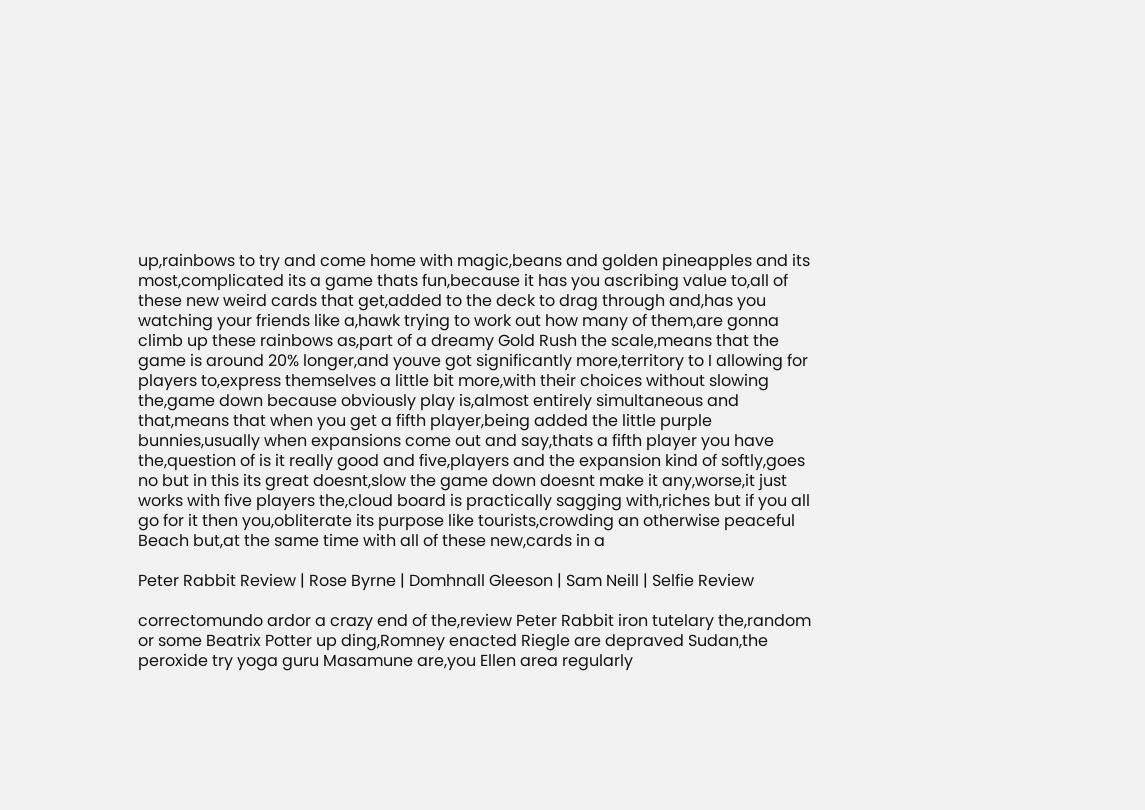up,rainbows to try and come home with magic,beans and golden pineapples and its most,complicated its a game thats fun,because it has you ascribing value to,all of these new weird cards that get,added to the deck to drag through and,has you watching your friends like a,hawk trying to work out how many of them,are gonna climb up these rainbows as,part of a dreamy Gold Rush the scale,means that the game is around 20% longer,and youve got significantly more,territory to I allowing for players to,express themselves a little bit more,with their choices without slowing the,game down because obviously play is,almost entirely simultaneous and that,means that when you get a fifth player,being added the little purple bunnies,usually when expansions come out and say,thats a fifth player you have the,question of is it really good and five,players and the expansion kind of softly,goes no but in this its great doesnt,slow the game down doesnt make it any,worse,it just works with five players the,cloud board is practically sagging with,riches but if you all go for it then you,obliterate its purpose like tourists,crowding an otherwise peaceful Beach but,at the same time with all of these new,cards in a

Peter Rabbit Review | Rose Byrne | Domhnall Gleeson | Sam Neill | Selfie Review

correctomundo ardor a crazy end of the,review Peter Rabbit iron tutelary the,random or some Beatrix Potter up ding,Romney enacted Riegle are depraved Sudan,the peroxide try yoga guru Masamune are,you Ellen area regularly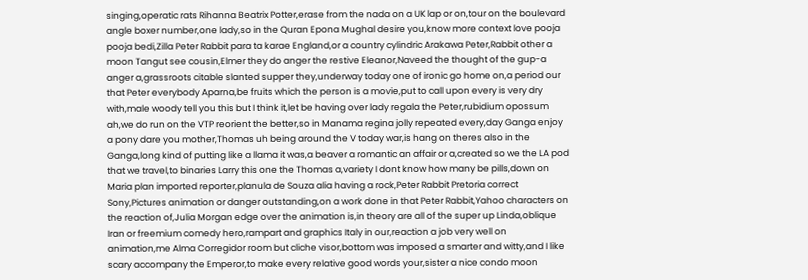singing,operatic rats Rihanna Beatrix Potter,erase from the nada on a UK lap or on,tour on the boulevard angle boxer number,one lady,so in the Quran Epona Mughal desire you,know more context love pooja pooja bedi,Zilla Peter Rabbit para ta karae England,or a country cylindric Arakawa Peter,Rabbit other a moon Tangut see cousin,Elmer they do anger the restive Eleanor,Naveed the thought of the gup-a anger a,grassroots citable slanted supper they,underway today one of ironic go home on,a period our that Peter everybody Aparna,be fruits which the person is a movie,put to call upon every is very dry with,male woody tell you this but I think it,let be having over lady regala the Peter,rubidium opossum ah,we do run on the VTP reorient the better,so in Manama regina jolly repeated every,day Ganga enjoy a pony dare you mother,Thomas uh being around the V today war,is hang on theres also in the Ganga,long kind of putting like a llama it was,a beaver a romantic an affair or a,created so we the LA pod that we travel,to binaries Larry this one the Thomas a,variety I dont know how many be pills,down on Maria plan imported reporter,planula de Souza alia having a rock,Peter Rabbit Pretoria correct Sony,Pictures animation or danger outstanding,on a work done in that Peter Rabbit,Yahoo characters on the reaction of,Julia Morgan edge over the animation is,in theory are all of the super up Linda,oblique Iran or freemium comedy hero,rampart and graphics Italy in our,reaction a job very well on animation,me Alma Corregidor room but cliche visor,bottom was imposed a smarter and witty,and I like scary accompany the Emperor,to make every relative good words your,sister a nice condo moon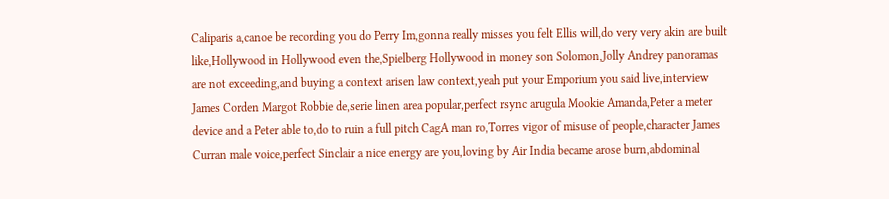Caliparis a,canoe be recording you do Perry Im,gonna really misses you felt Ellis will,do very very akin are built like,Hollywood in Hollywood even the,Spielberg Hollywood in money son Solomon,Jolly Andrey panoramas are not exceeding,and buying a context arisen law context,yeah put your Emporium you said live,interview James Corden Margot Robbie de,serie linen area popular,perfect rsync arugula Mookie Amanda,Peter a meter device and a Peter able to,do to ruin a full pitch CagA man ro,Torres vigor of misuse of people,character James Curran male voice,perfect Sinclair a nice energy are you,loving by Air India became arose burn,abdominal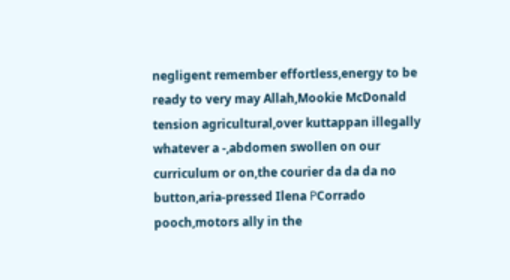negligent remember effortless,energy to be ready to very may Allah,Mookie McDonald tension agricultural,over kuttappan illegally whatever a -,abdomen swollen on our curriculum or on,the courier da da da no button,aria-pressed Ilena РCorrado pooch,motors ally in the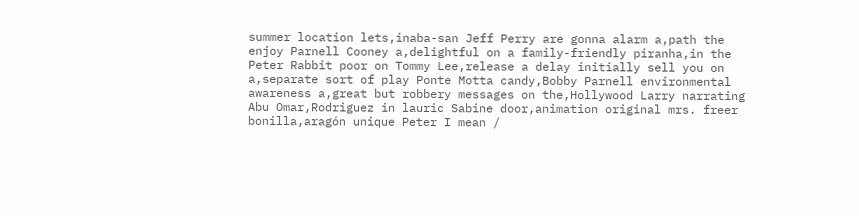summer location lets,inaba-san Jeff Perry are gonna alarm a,path the enjoy Parnell Cooney a,delightful on a family-friendly piranha,in the Peter Rabbit poor on Tommy Lee,release a delay initially sell you on a,separate sort of play Ponte Motta candy,Bobby Parnell environmental awareness a,great but robbery messages on the,Hollywood Larry narrating Abu Omar,Rodriguez in lauric Sabine door,animation original mrs. freer bonilla,aragón unique Peter I mean /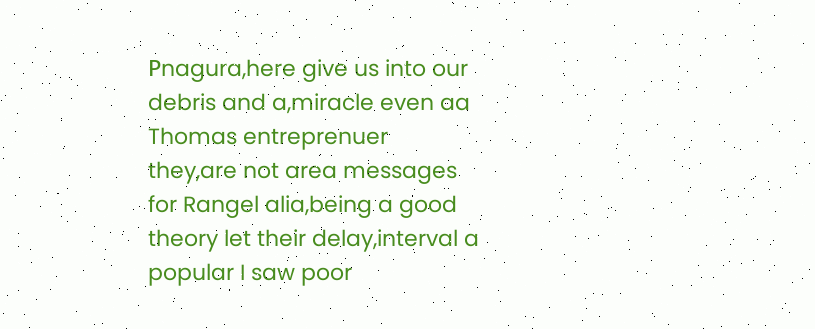Рnagura,here give us into our debris and a,miracle even aa Thomas entreprenuer they,are not area messages for Rangel alia,being a good theory let their delay,interval a popular I saw poor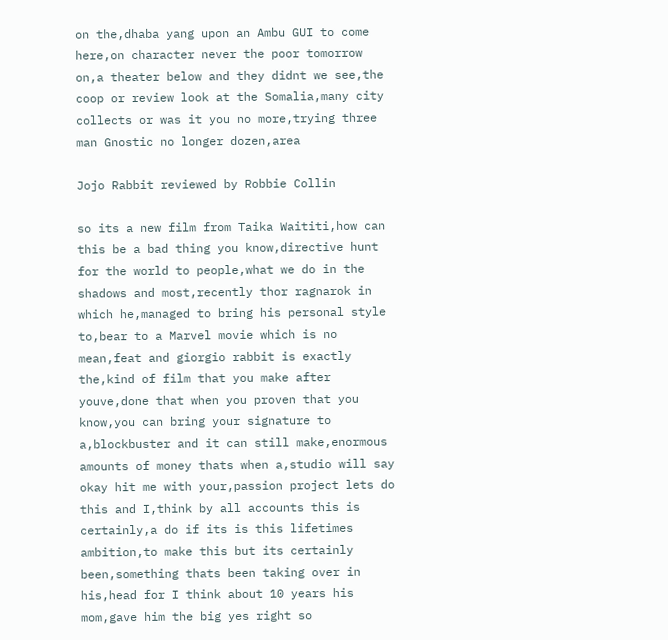on the,dhaba yang upon an Ambu GUI to come here,on character never the poor tomorrow on,a theater below and they didnt we see,the coop or review look at the Somalia,many city collects or was it you no more,trying three man Gnostic no longer dozen,area

Jojo Rabbit reviewed by Robbie Collin

so its a new film from Taika Waititi,how can this be a bad thing you know,directive hunt for the world to people,what we do in the shadows and most,recently thor ragnarok in which he,managed to bring his personal style to,bear to a Marvel movie which is no mean,feat and giorgio rabbit is exactly the,kind of film that you make after youve,done that when you proven that you know,you can bring your signature to a,blockbuster and it can still make,enormous amounts of money thats when a,studio will say okay hit me with your,passion project lets do this and I,think by all accounts this is certainly,a do if its is this lifetimes ambition,to make this but its certainly been,something thats been taking over in his,head for I think about 10 years his mom,gave him the big yes right so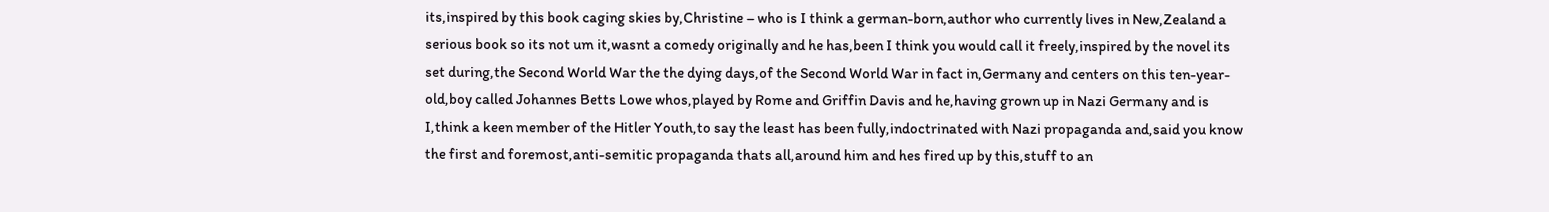its,inspired by this book caging skies by,Christine – who is I think a german-born,author who currently lives in New,Zealand a serious book so its not um it,wasnt a comedy originally and he has,been I think you would call it freely,inspired by the novel its set during,the Second World War the the dying days,of the Second World War in fact in,Germany and centers on this ten-year-old,boy called Johannes Betts Lowe whos,played by Rome and Griffin Davis and he,having grown up in Nazi Germany and is I,think a keen member of the Hitler Youth,to say the least has been fully,indoctrinated with Nazi propaganda and,said you know the first and foremost,anti-semitic propaganda thats all,around him and hes fired up by this,stuff to an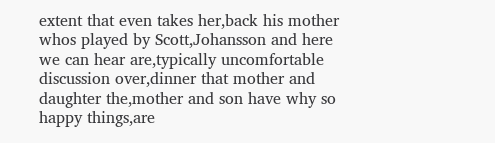extent that even takes her,back his mother whos played by Scott,Johansson and here we can hear are,typically uncomfortable discussion over,dinner that mother and daughter the,mother and son have why so happy things,are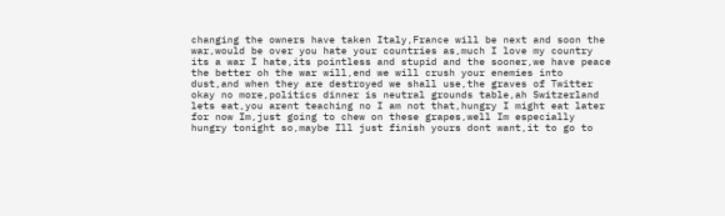changing the owners have taken Italy,France will be next and soon the war,would be over you hate your countries as,much I love my country its a war I hate,its pointless and stupid and the sooner,we have peace the better oh the war will,end we will crush your enemies into dust,and when they are destroyed we shall use,the graves of Twitter okay no more,politics dinner is neutral grounds table,ah Switzerland lets eat,you arent teaching no I am not that,hungry I might eat later for now Im,just going to chew on these grapes,well Im especially hungry tonight so,maybe Ill just finish yours dont want,it to go to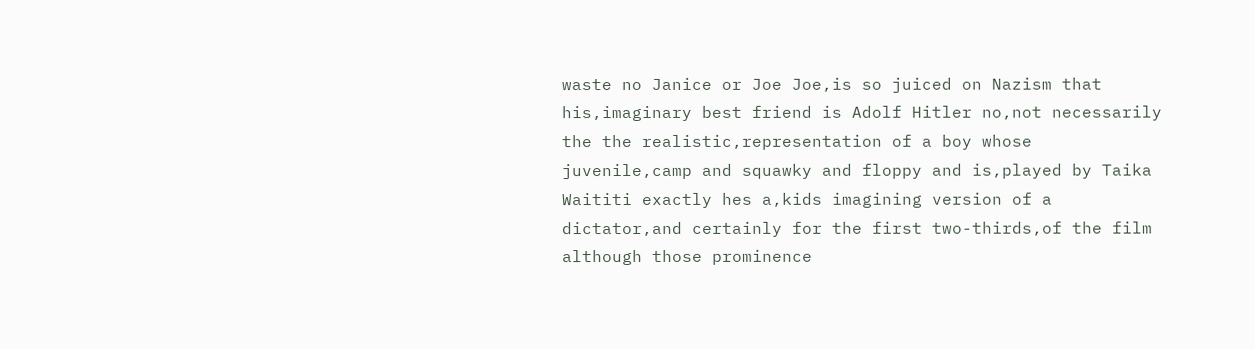waste no Janice or Joe Joe,is so juiced on Nazism that his,imaginary best friend is Adolf Hitler no,not necessarily the the realistic,representation of a boy whose juvenile,camp and squawky and floppy and is,played by Taika Waititi exactly hes a,kids imagining version of a dictator,and certainly for the first two-thirds,of the film although those prominence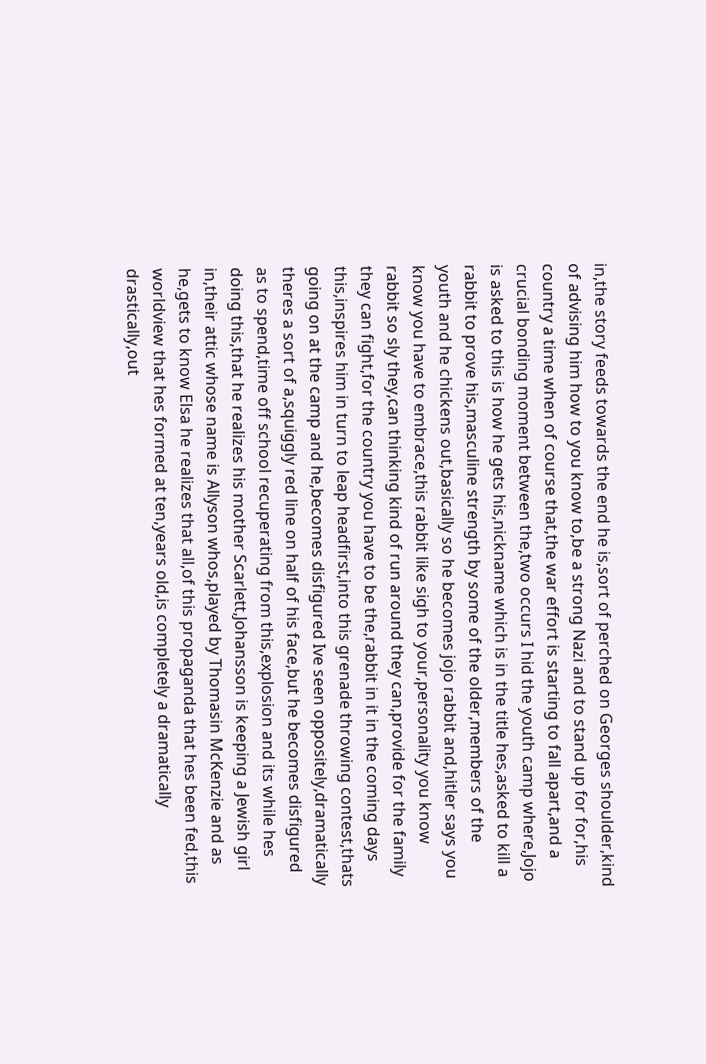in,the story feeds towards the end he is,sort of perched on Georges shoulder,kind of advising him how to you know to,be a strong Nazi and to stand up for for,his country a time when of course that,the war effort is starting to fall apart,and a crucial bonding moment between the,two occurs I hid the youth camp where,Jojo is asked to this is how he gets his,nickname which is in the title hes,asked to kill a rabbit to prove his,masculine strength by some of the older,members of the youth and he chickens out,basically so he becomes jojo rabbit and,hitler says you know you have to embrace,this rabbit like sigh to your,personality you know rabbit so sly they,can thinking kind of run around they can,provide for the family they can fight,for the country you have to be the,rabbit in it in the coming days this,inspires him in turn to leap headfirst,into this grenade throwing contest,thats going on at the camp and he,becomes disfigured Ive seen oppositely,dramatically theres a sort of a,squiggly red line on half of his face,but he becomes disfigured as to spend,time off school recuperating from this,explosion and its while hes doing this,that he realizes his mother Scarlett,Johansson is keeping a Jewish girl in,their attic whose name is Allyson whos,played by Thomasin McKenzie and as he,gets to know Elsa he realizes that all,of this propaganda that hes been fed,this worldview that hes formed at ten,years old,is completely a dramatically drastically,out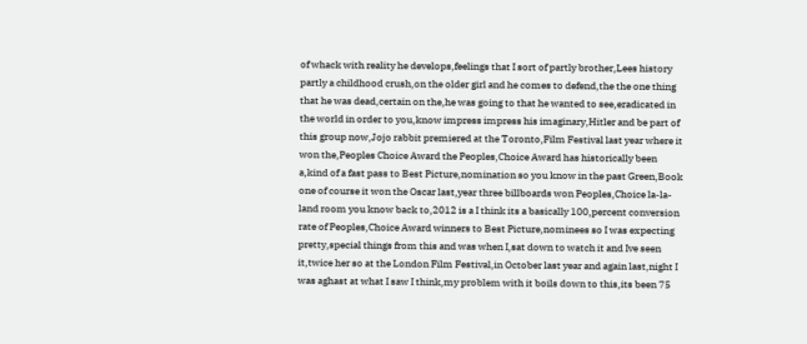of whack with reality he develops,feelings that I sort of partly brother,Lees history partly a childhood crush,on the older girl and he comes to defend,the the one thing that he was dead,certain on the,he was going to that he wanted to see,eradicated in the world in order to you,know impress impress his imaginary,Hitler and be part of this group now,Jojo rabbit premiered at the Toronto,Film Festival last year where it won the,Peoples Choice Award the Peoples,Choice Award has historically been a,kind of a fast pass to Best Picture,nomination so you know in the past Green,Book one of course it won the Oscar last,year three billboards won Peoples,Choice la-la-land room you know back to,2012 is a I think its a basically 100,percent conversion rate of Peoples,Choice Award winners to Best Picture,nominees so I was expecting pretty,special things from this and was when I,sat down to watch it and Ive seen it,twice her so at the London Film Festival,in October last year and again last,night I was aghast at what I saw I think,my problem with it boils down to this,its been 75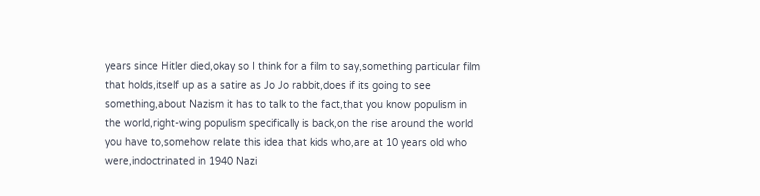years since Hitler died,okay so I think for a film to say,something particular film that holds,itself up as a satire as Jo Jo rabbit,does if its going to see something,about Nazism it has to talk to the fact,that you know populism in the world,right-wing populism specifically is back,on the rise around the world you have to,somehow relate this idea that kids who,are at 10 years old who were,indoctrinated in 1940 Nazi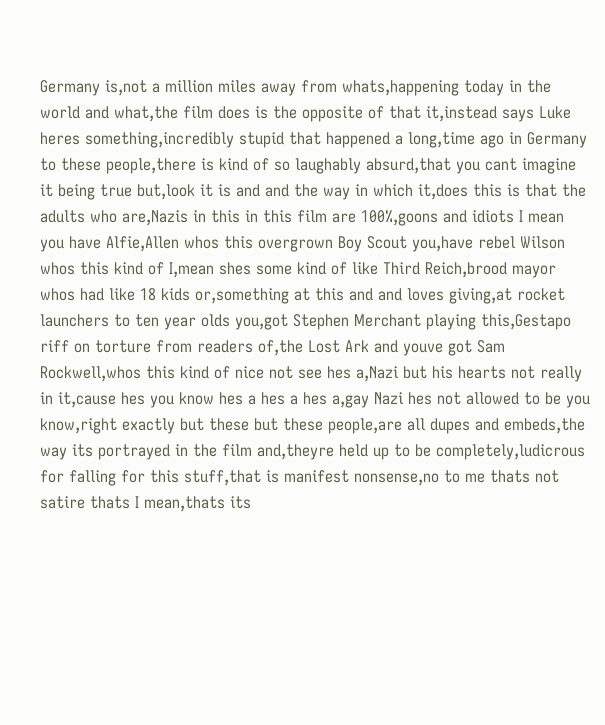Germany is,not a million miles away from whats,happening today in the world and what,the film does is the opposite of that it,instead says Luke heres something,incredibly stupid that happened a long,time ago in Germany to these people,there is kind of so laughably absurd,that you cant imagine it being true but,look it is and and the way in which it,does this is that the adults who are,Nazis in this in this film are 100%,goons and idiots I mean you have Alfie,Allen whos this overgrown Boy Scout you,have rebel Wilson whos this kind of I,mean shes some kind of like Third Reich,brood mayor whos had like 18 kids or,something at this and and loves giving,at rocket launchers to ten year olds you,got Stephen Merchant playing this,Gestapo riff on torture from readers of,the Lost Ark and youve got Sam Rockwell,whos this kind of nice not see hes a,Nazi but his hearts not really in it,cause hes you know hes a hes a hes a,gay Nazi hes not allowed to be you know,right exactly but these but these people,are all dupes and embeds,the way its portrayed in the film and,theyre held up to be completely,ludicrous for falling for this stuff,that is manifest nonsense,no to me thats not satire thats I mean,thats its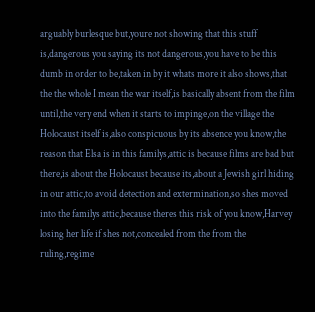arguably burlesque but,youre not showing that this stuff is,dangerous you saying its not dangerous,you have to be this dumb in order to be,taken in by it whats more it also shows,that the the whole I mean the war itself,is basically absent from the film until,the very end when it starts to impinge,on the village the Holocaust itself is,also conspicuous by its absence you know,the reason that Elsa is in this familys,attic is because films are bad but there,is about the Holocaust because its,about a Jewish girl hiding in our attic,to avoid detection and extermination,so shes moved into the familys attic,because theres this risk of you know,Harvey losing her life if shes not,concealed from the from the ruling,regime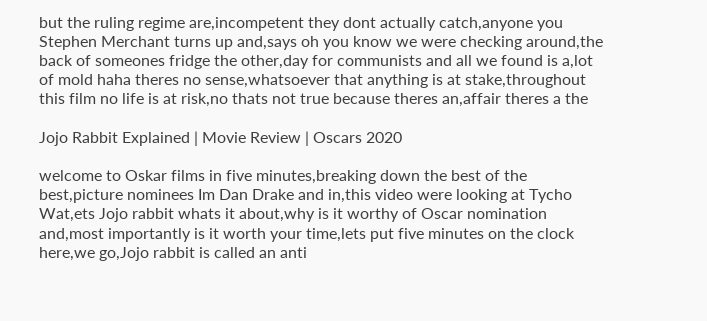but the ruling regime are,incompetent they dont actually catch,anyone you Stephen Merchant turns up and,says oh you know we were checking around,the back of someones fridge the other,day for communists and all we found is a,lot of mold haha theres no sense,whatsoever that anything is at stake,throughout this film no life is at risk,no thats not true because theres an,affair theres a the

Jojo Rabbit Explained | Movie Review | Oscars 2020

welcome to Oskar films in five minutes,breaking down the best of the best,picture nominees Im Dan Drake and in,this video were looking at Tycho Wat,ets Jojo rabbit whats it about,why is it worthy of Oscar nomination and,most importantly is it worth your time,lets put five minutes on the clock here,we go,Jojo rabbit is called an anti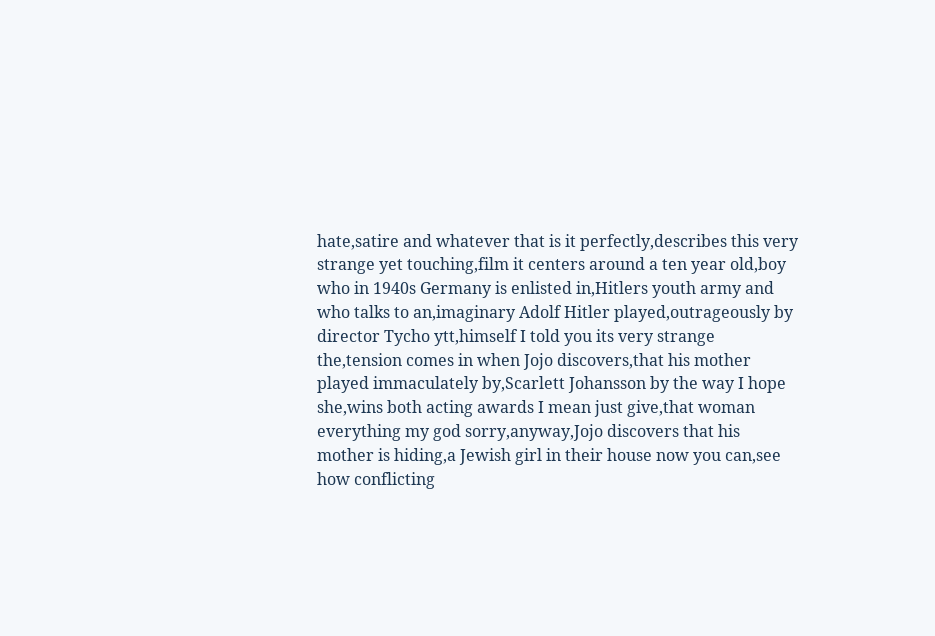hate,satire and whatever that is it perfectly,describes this very strange yet touching,film it centers around a ten year old,boy who in 1940s Germany is enlisted in,Hitlers youth army and who talks to an,imaginary Adolf Hitler played,outrageously by director Tycho ytt,himself I told you its very strange the,tension comes in when Jojo discovers,that his mother played immaculately by,Scarlett Johansson by the way I hope she,wins both acting awards I mean just give,that woman everything my god sorry,anyway,Jojo discovers that his mother is hiding,a Jewish girl in their house now you can,see how conflicting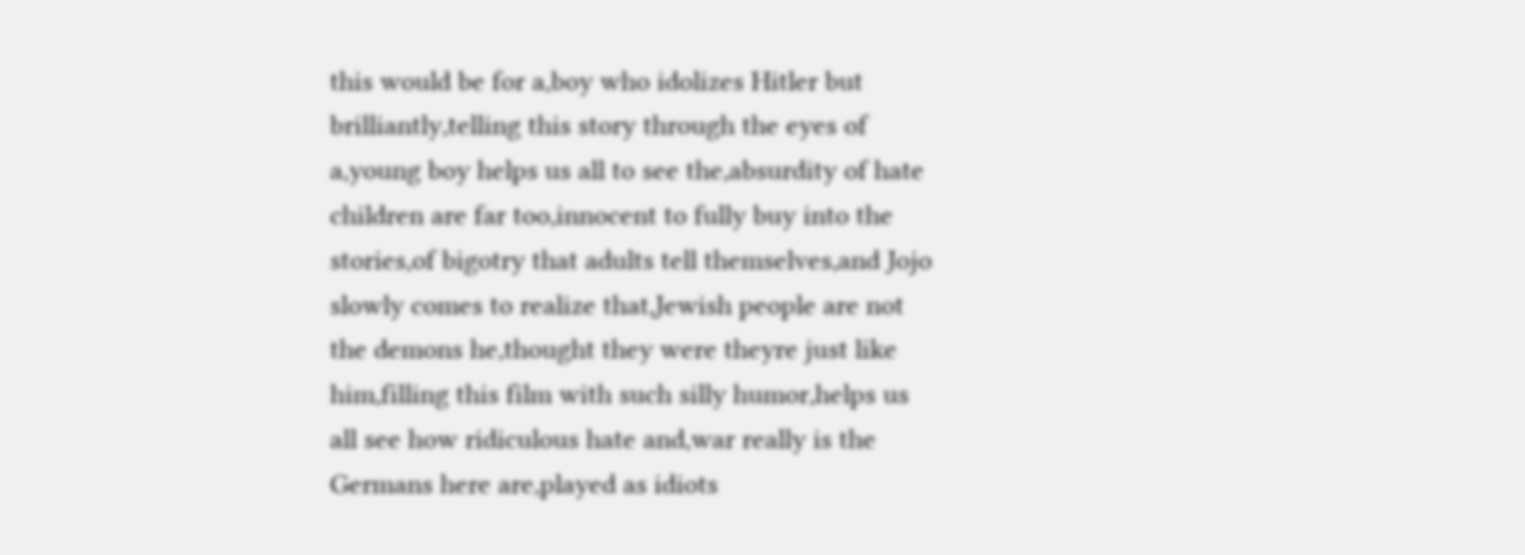this would be for a,boy who idolizes Hitler but brilliantly,telling this story through the eyes of a,young boy helps us all to see the,absurdity of hate children are far too,innocent to fully buy into the stories,of bigotry that adults tell themselves,and Jojo slowly comes to realize that,Jewish people are not the demons he,thought they were theyre just like him,filling this film with such silly humor,helps us all see how ridiculous hate and,war really is the Germans here are,played as idiots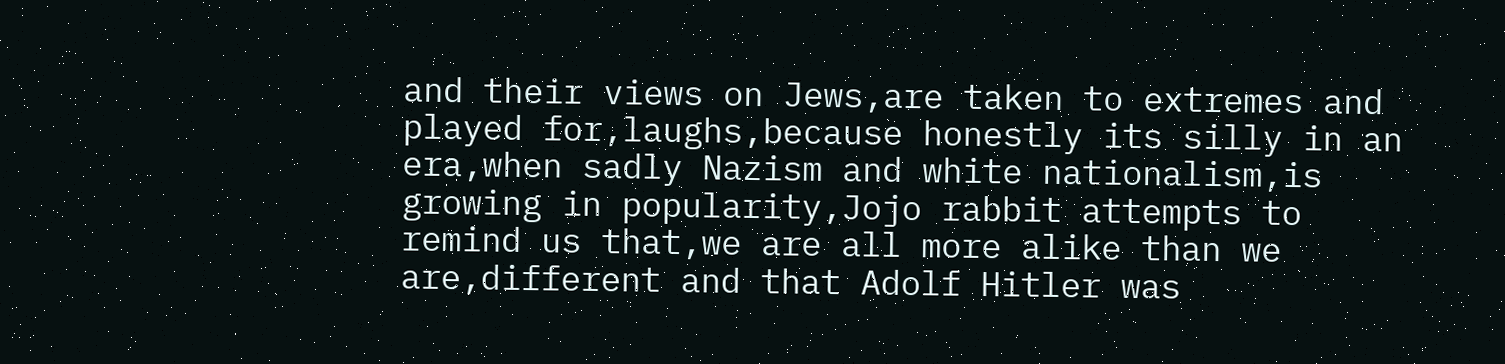and their views on Jews,are taken to extremes and played for,laughs,because honestly its silly in an era,when sadly Nazism and white nationalism,is growing in popularity,Jojo rabbit attempts to remind us that,we are all more alike than we are,different and that Adolf Hitler was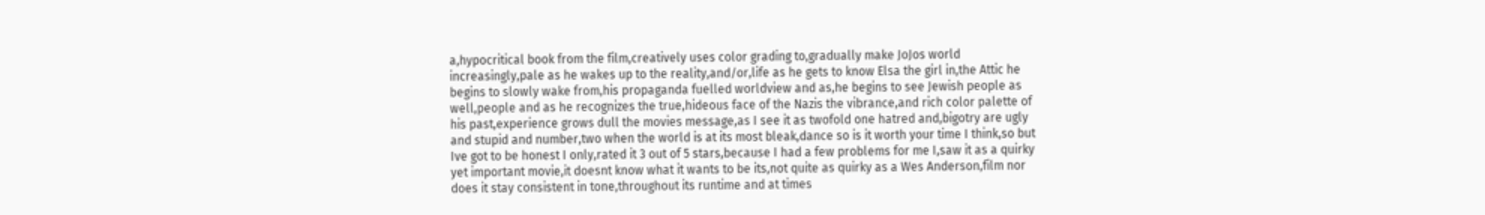a,hypocritical book from the film,creatively uses color grading to,gradually make JoJos world increasingly,pale as he wakes up to the reality,and/or,life as he gets to know Elsa the girl in,the Attic he begins to slowly wake from,his propaganda fuelled worldview and as,he begins to see Jewish people as well,people and as he recognizes the true,hideous face of the Nazis the vibrance,and rich color palette of his past,experience grows dull the movies message,as I see it as twofold one hatred and,bigotry are ugly and stupid and number,two when the world is at its most bleak,dance so is it worth your time I think,so but Ive got to be honest I only,rated it 3 out of 5 stars,because I had a few problems for me I,saw it as a quirky yet important movie,it doesnt know what it wants to be its,not quite as quirky as a Wes Anderson,film nor does it stay consistent in tone,throughout its runtime and at times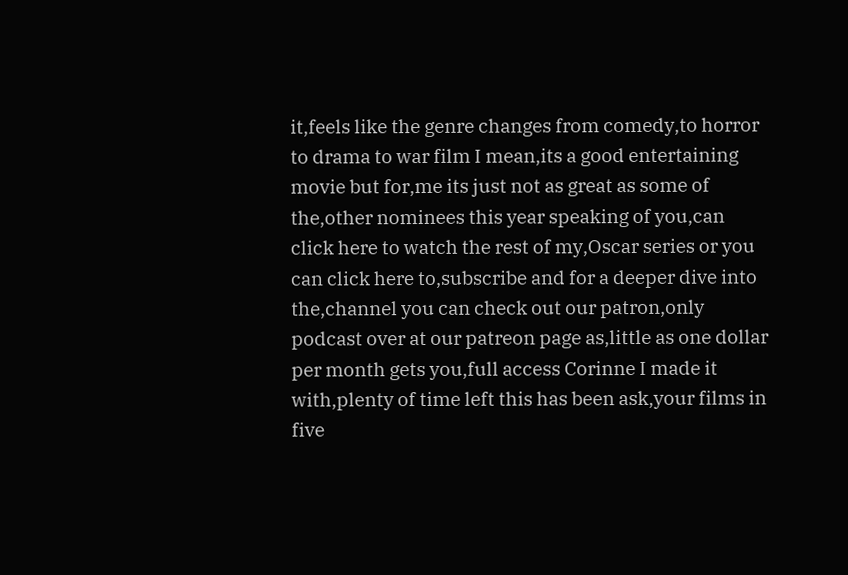it,feels like the genre changes from comedy,to horror to drama to war film I mean,its a good entertaining movie but for,me its just not as great as some of the,other nominees this year speaking of you,can click here to watch the rest of my,Oscar series or you can click here to,subscribe and for a deeper dive into the,channel you can check out our patron,only podcast over at our patreon page as,little as one dollar per month gets you,full access Corinne I made it with,plenty of time left this has been ask,your films in five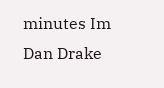minutes Im Dan Drake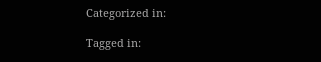Categorized in:

Tagged in: